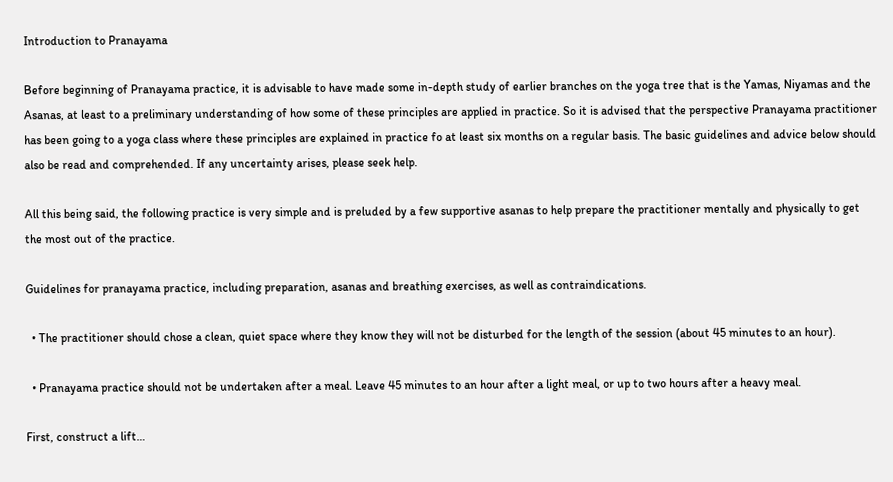Introduction to Pranayama

Before beginning of Pranayama practice, it is advisable to have made some in-depth study of earlier branches on the yoga tree that is the Yamas, Niyamas and the Asanas, at least to a preliminary understanding of how some of these principles are applied in practice. So it is advised that the perspective Pranayama practitioner has been going to a yoga class where these principles are explained in practice fo at least six months on a regular basis. The basic guidelines and advice below should also be read and comprehended. If any uncertainty arises, please seek help.

All this being said, the following practice is very simple and is preluded by a few supportive asanas to help prepare the practitioner mentally and physically to get the most out of the practice.

Guidelines for pranayama practice, including preparation, asanas and breathing exercises, as well as contraindications.

  • The practitioner should chose a clean, quiet space where they know they will not be disturbed for the length of the session (about 45 minutes to an hour).

  • Pranayama practice should not be undertaken after a meal. Leave 45 minutes to an hour after a light meal, or up to two hours after a heavy meal.

First, construct a lift…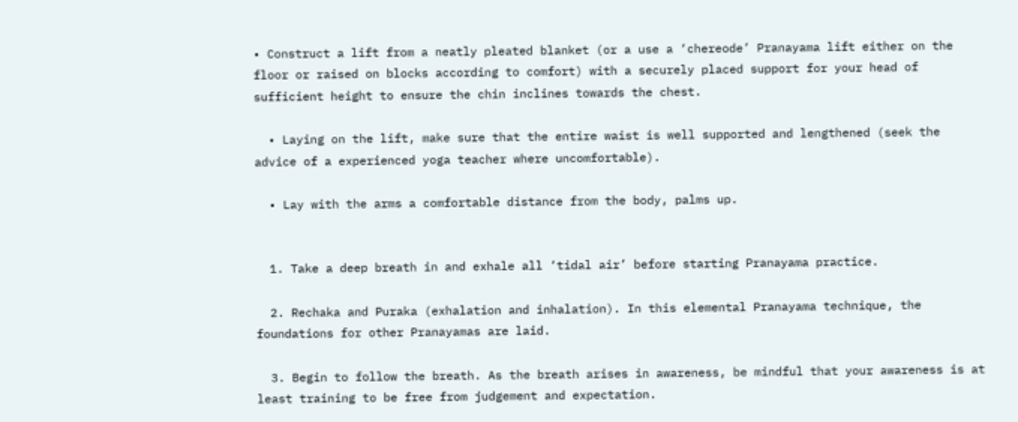• Construct a lift from a neatly pleated blanket (or a use a ‘chereode’ Pranayama lift either on the floor or raised on blocks according to comfort) with a securely placed support for your head of sufficient height to ensure the chin inclines towards the chest.

  • Laying on the lift, make sure that the entire waist is well supported and lengthened (seek the advice of a experienced yoga teacher where uncomfortable).

  • Lay with the arms a comfortable distance from the body, palms up.


  1. Take a deep breath in and exhale all ‘tidal air’ before starting Pranayama practice.

  2. Rechaka and Puraka (exhalation and inhalation). In this elemental Pranayama technique, the foundations for other Pranayamas are laid.

  3. Begin to follow the breath. As the breath arises in awareness, be mindful that your awareness is at least training to be free from judgement and expectation.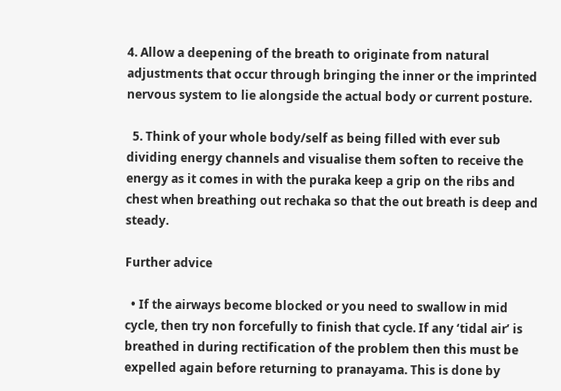4. Allow a deepening of the breath to originate from natural adjustments that occur through bringing the inner or the imprinted nervous system to lie alongside the actual body or current posture.

  5. Think of your whole body/self as being filled with ever sub dividing energy channels and visualise them soften to receive the energy as it comes in with the puraka keep a grip on the ribs and chest when breathing out rechaka so that the out breath is deep and steady.

Further advice

  • If the airways become blocked or you need to swallow in mid cycle, then try non forcefully to finish that cycle. If any ‘tidal air’ is breathed in during rectification of the problem then this must be expelled again before returning to pranayama. This is done by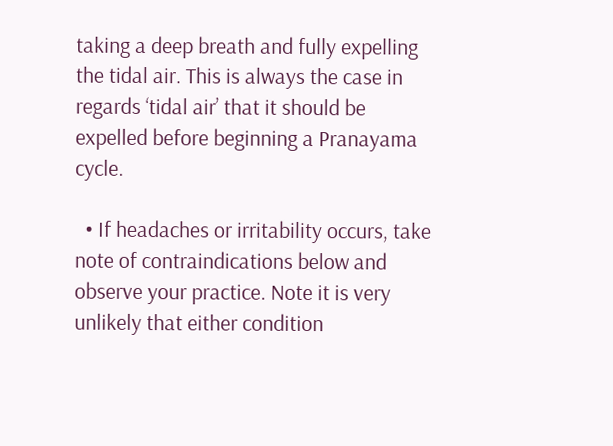taking a deep breath and fully expelling the tidal air. This is always the case in regards ‘tidal air’ that it should be expelled before beginning a Pranayama cycle.

  • If headaches or irritability occurs, take note of contraindications below and observe your practice. Note it is very unlikely that either condition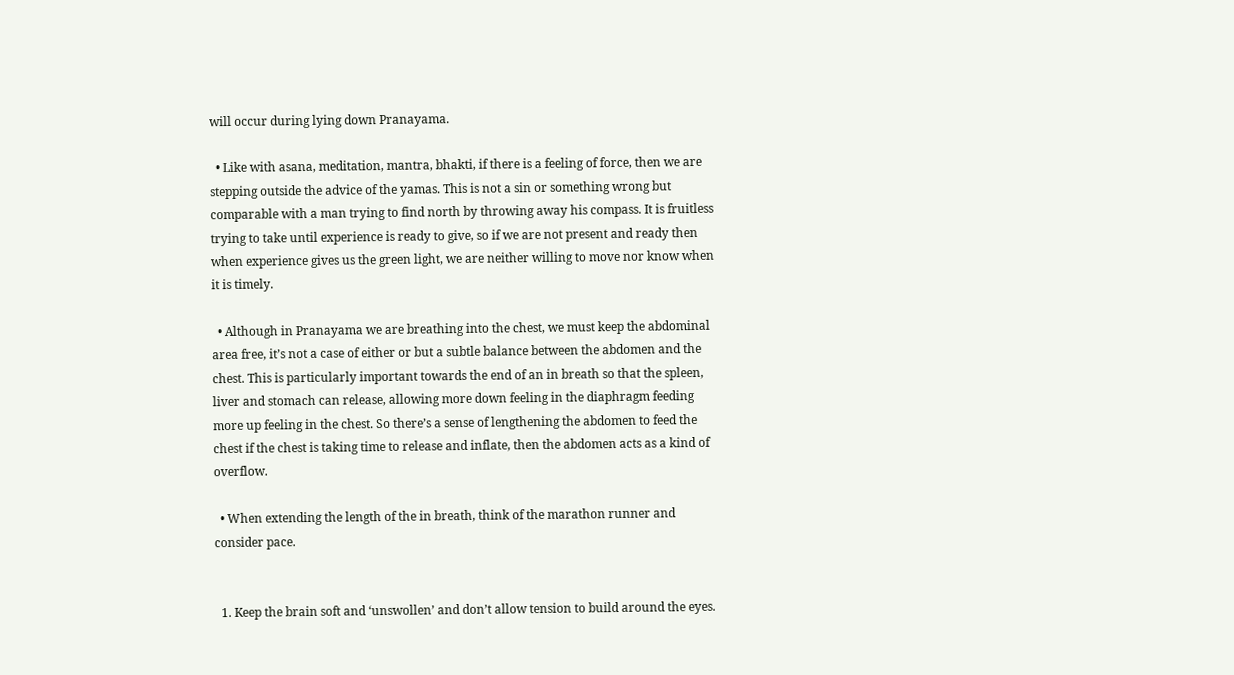will occur during lying down Pranayama.

  • Like with asana, meditation, mantra, bhakti, if there is a feeling of force, then we are stepping outside the advice of the yamas. This is not a sin or something wrong but comparable with a man trying to find north by throwing away his compass. It is fruitless trying to take until experience is ready to give, so if we are not present and ready then when experience gives us the green light, we are neither willing to move nor know when it is timely.

  • Although in Pranayama we are breathing into the chest, we must keep the abdominal area free, it’s not a case of either or but a subtle balance between the abdomen and the chest. This is particularly important towards the end of an in breath so that the spleen, liver and stomach can release, allowing more down feeling in the diaphragm feeding more up feeling in the chest. So there’s a sense of lengthening the abdomen to feed the chest if the chest is taking time to release and inflate, then the abdomen acts as a kind of overflow.

  • When extending the length of the in breath, think of the marathon runner and consider pace.


  1. Keep the brain soft and ‘unswollen’ and don’t allow tension to build around the eyes.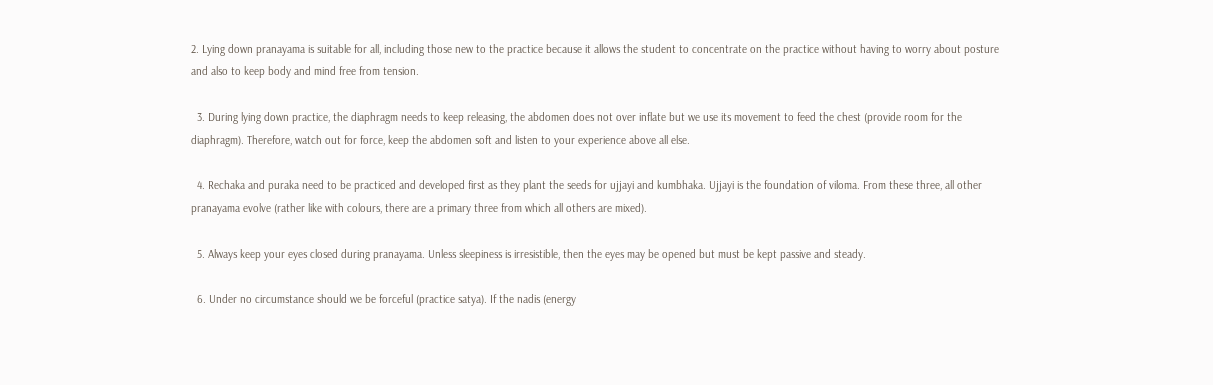2. Lying down pranayama is suitable for all, including those new to the practice because it allows the student to concentrate on the practice without having to worry about posture and also to keep body and mind free from tension.

  3. During lying down practice, the diaphragm needs to keep releasing, the abdomen does not over inflate but we use its movement to feed the chest (provide room for the diaphragm). Therefore, watch out for force, keep the abdomen soft and listen to your experience above all else.

  4. Rechaka and puraka need to be practiced and developed first as they plant the seeds for ujjayi and kumbhaka. Ujjayi is the foundation of viloma. From these three, all other pranayama evolve (rather like with colours, there are a primary three from which all others are mixed).

  5. Always keep your eyes closed during pranayama. Unless sleepiness is irresistible, then the eyes may be opened but must be kept passive and steady.

  6. Under no circumstance should we be forceful (practice satya). If the nadis (energy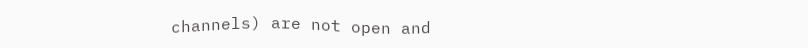channels) are not open and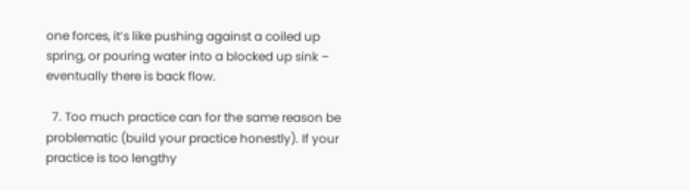one forces, it’s like pushing against a coiled up spring, or pouring water into a blocked up sink – eventually there is back flow.

  7. Too much practice can for the same reason be problematic (build your practice honestly). If your practice is too lengthy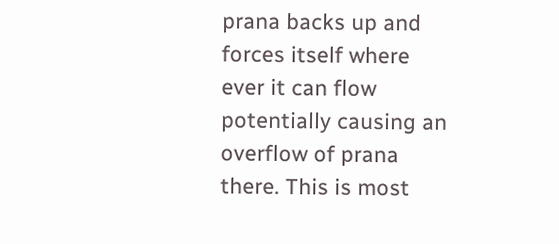prana backs up and forces itself where ever it can flow potentially causing an overflow of prana there. This is most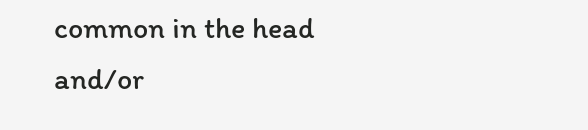common in the head and/or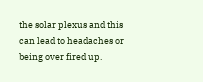the solar plexus and this can lead to headaches or being over fired up.